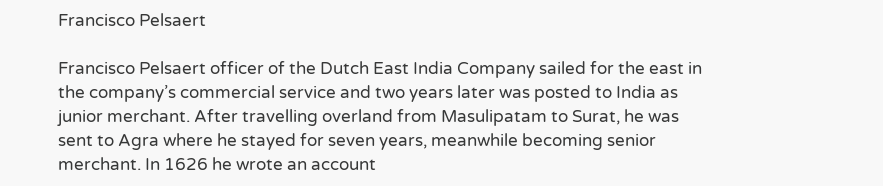Francisco Pelsaert

Francisco Pelsaert officer of the Dutch East India Company sailed for the east in the company’s commercial service and two years later was posted to India as junior merchant. After travelling overland from Masulipatam to Surat, he was sent to Agra where he stayed for seven years, meanwhile becoming senior merchant. In 1626 he wrote an account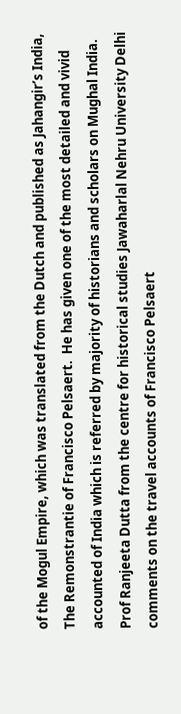of the Mogul Empire, which was translated from the Dutch and published as Jahangir’s India, The Remonstrantie of Francisco Pelsaert.  He has given one of the most detailed and vivid accounted of India which is referred by majority of historians and scholars on Mughal India. Prof Ranjeeta Dutta from the centre for historical studies Jawaharlal Nehru University Delhi comments on the travel accounts of Francisco Pelsaert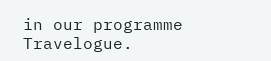in our programme Travelogue.